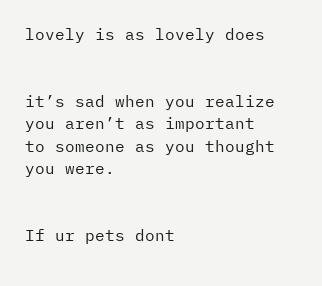lovely is as lovely does


it’s sad when you realize you aren’t as important to someone as you thought you were.


If ur pets dont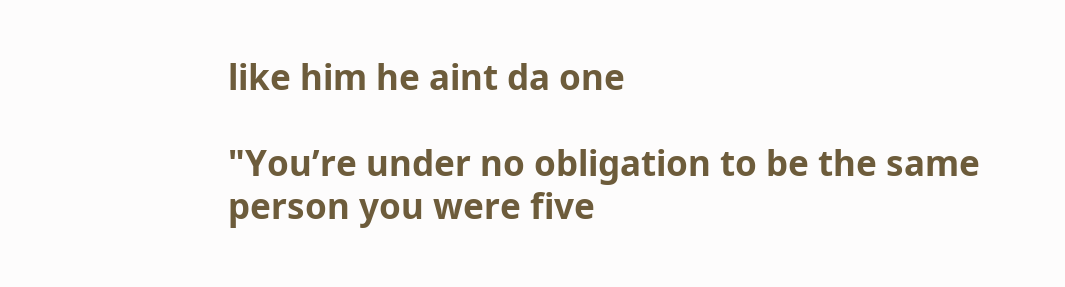like him he aint da one

"You’re under no obligation to be the same person you were five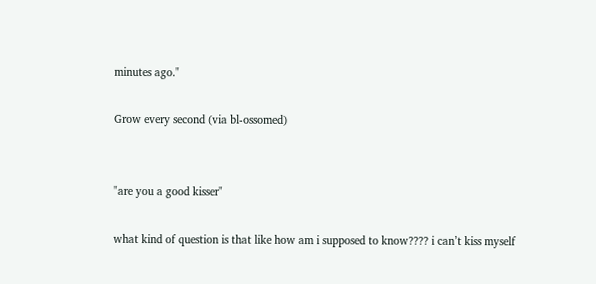minutes ago."

Grow every second (via bl-ossomed)


"are you a good kisser"

what kind of question is that like how am i supposed to know???? i can’t kiss myself